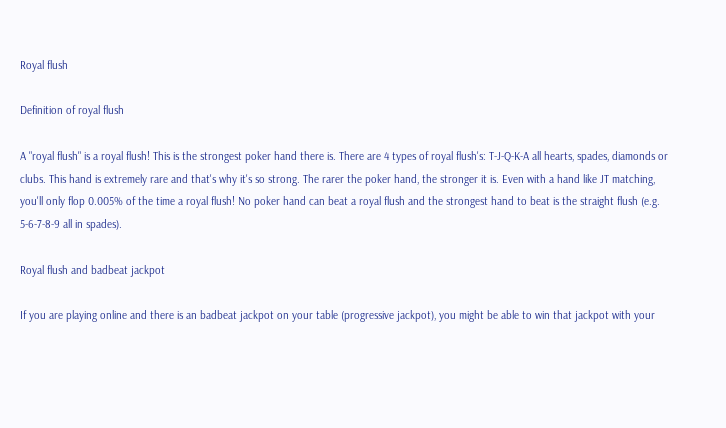Royal flush

Definition of royal flush

A "royal flush" is a royal flush! This is the strongest poker hand there is. There are 4 types of royal flush's: T-J-Q-K-A all hearts, spades, diamonds or clubs. This hand is extremely rare and that's why it's so strong. The rarer the poker hand, the stronger it is. Even with a hand like JT matching, you'll only flop 0.005% of the time a royal flush! No poker hand can beat a royal flush and the strongest hand to beat is the straight flush (e.g. 5-6-7-8-9 all in spades).

Royal flush and badbeat jackpot

If you are playing online and there is an badbeat jackpot on your table (progressive jackpot), you might be able to win that jackpot with your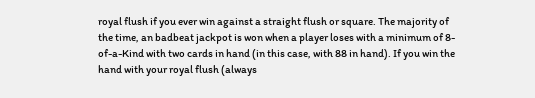royal flush if you ever win against a straight flush or square. The majority of the time, an badbeat jackpot is won when a player loses with a minimum of 8-of-a-Kind with two cards in hand (in this case, with 88 in hand). If you win the hand with your royal flush (always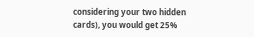considering your two hidden cards), you would get 25%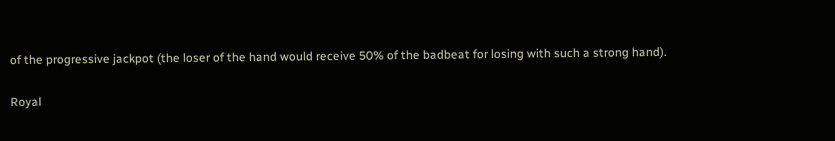of the progressive jackpot (the loser of the hand would receive 50% of the badbeat for losing with such a strong hand).

Royal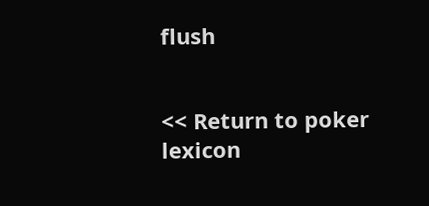flush


<< Return to poker lexicon